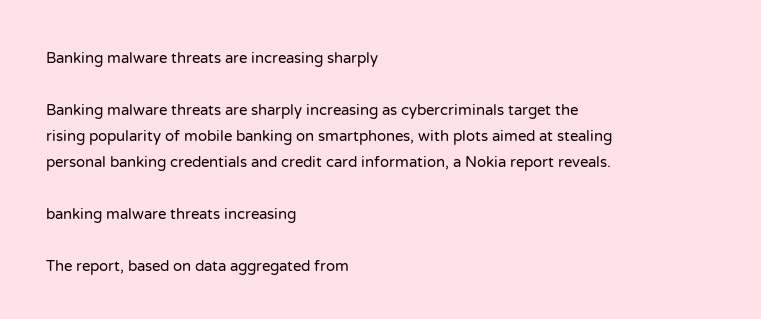Banking malware threats are increasing sharply

Banking malware threats are sharply increasing as cybercriminals target the rising popularity of mobile banking on smartphones, with plots aimed at stealing personal banking credentials and credit card information, a Nokia report reveals.

banking malware threats increasing

The report, based on data aggregated from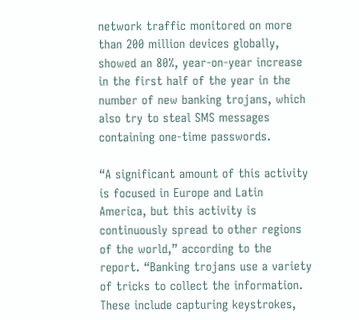network traffic monitored on more than 200 million devices globally, showed an 80%, year-on-year increase in the first half of the year in the number of new banking trojans, which also try to steal SMS messages containing one-time passwords.

“A significant amount of this activity is focused in Europe and Latin America, but this activity is continuously spread to other regions of the world,” according to the report. “Banking trojans use a variety of tricks to collect the information. These include capturing keystrokes,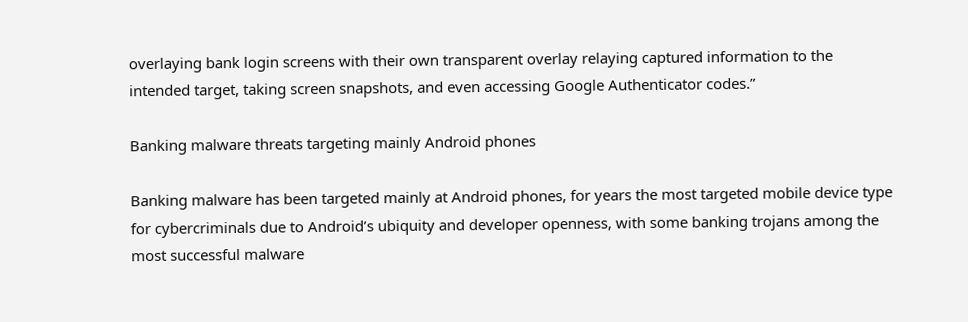overlaying bank login screens with their own transparent overlay relaying captured information to the intended target, taking screen snapshots, and even accessing Google Authenticator codes.”

Banking malware threats targeting mainly Android phones

Banking malware has been targeted mainly at Android phones, for years the most targeted mobile device type for cybercriminals due to Android’s ubiquity and developer openness, with some banking trojans among the most successful malware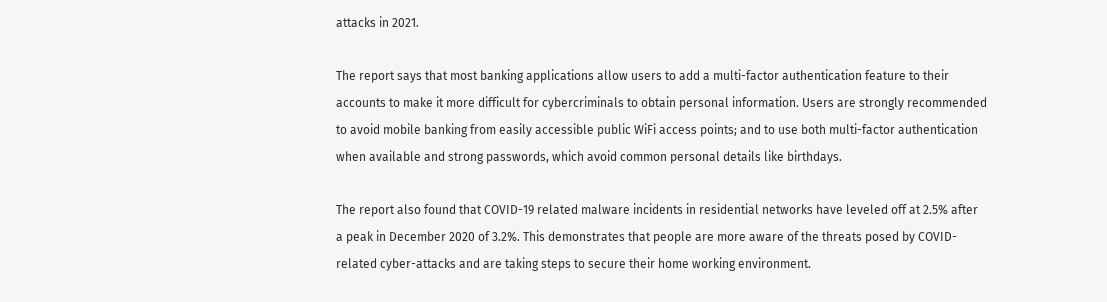attacks in 2021.

The report says that most banking applications allow users to add a multi-factor authentication feature to their accounts to make it more difficult for cybercriminals to obtain personal information. Users are strongly recommended to avoid mobile banking from easily accessible public WiFi access points; and to use both multi-factor authentication when available and strong passwords, which avoid common personal details like birthdays.

The report also found that COVID-19 related malware incidents in residential networks have leveled off at 2.5% after a peak in December 2020 of 3.2%. This demonstrates that people are more aware of the threats posed by COVID-related cyber-attacks and are taking steps to secure their home working environment.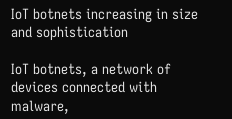IoT botnets increasing in size and sophistication

IoT botnets, a network of devices connected with malware,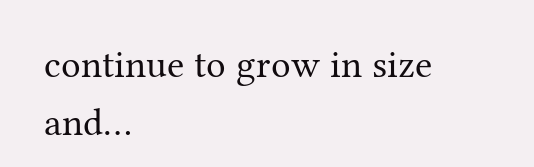continue to grow in size and…